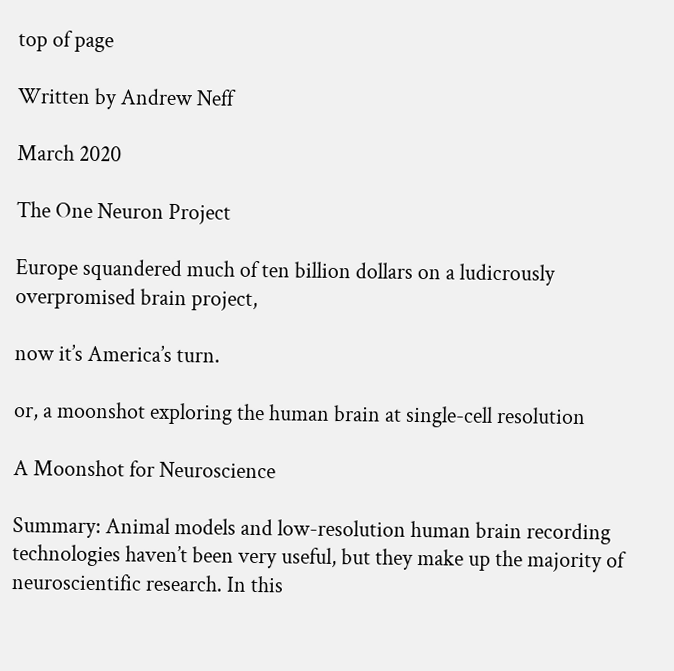top of page

Written by Andrew Neff

March 2020

The One Neuron Project

Europe squandered much of ten billion dollars on a ludicrously overpromised brain project,

now it’s America’s turn.

or, a moonshot exploring the human brain at single-cell resolution

A Moonshot for Neuroscience

Summary: Animal models and low-resolution human brain recording technologies haven’t been very useful, but they make up the majority of neuroscientific research. In this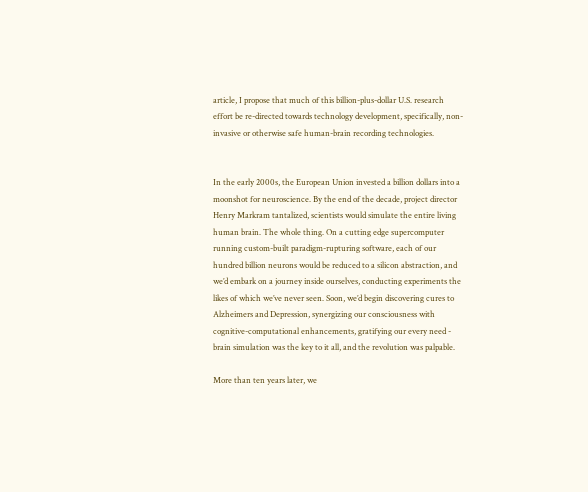article, I propose that much of this billion-plus-dollar U.S. research effort be re-directed towards technology development, specifically, non-invasive or otherwise safe human-brain recording technologies.


In the early 2000s, the European Union invested a billion dollars into a moonshot for neuroscience. By the end of the decade, project director Henry Markram tantalized, scientists would simulate the entire living human brain. The whole thing. On a cutting edge supercomputer running custom-built paradigm-rupturing software, each of our hundred billion neurons would be reduced to a silicon abstraction, and we’d embark on a journey inside ourselves, conducting experiments the likes of which we’ve never seen. Soon, we’d begin discovering cures to Alzheimers and Depression, synergizing our consciousness with cognitive-computational enhancements, gratifying our every need - brain simulation was the key to it all, and the revolution was palpable.

More than ten years later, we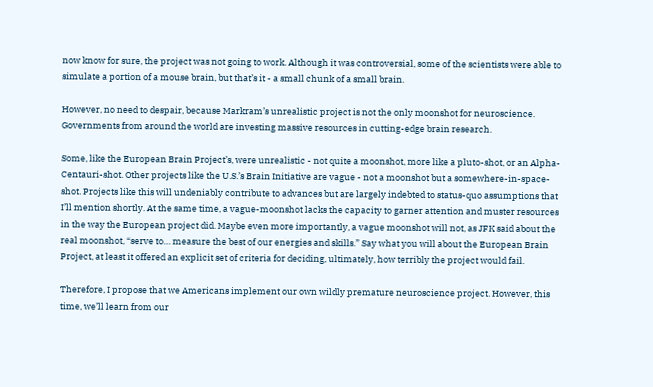now know for sure, the project was not going to work. Although it was controversial, some of the scientists were able to simulate a portion of a mouse brain, but that’s it - a small chunk of a small brain.

However, no need to despair, because Markram’s unrealistic project is not the only moonshot for neuroscience. Governments from around the world are investing massive resources in cutting-edge brain research.

Some, like the European Brain Project’s, were unrealistic - not quite a moonshot, more like a pluto-shot, or an Alpha-Centauri-shot. Other projects like the U.S.’s Brain Initiative are vague - not a moonshot but a somewhere-in-space-shot. Projects like this will undeniably contribute to advances but are largely indebted to status-quo assumptions that I’ll mention shortly. At the same time, a vague-moonshot lacks the capacity to garner attention and muster resources in the way the European project did. Maybe even more importantly, a vague moonshot will not, as JFK said about the real moonshot, “serve to… measure the best of our energies and skills.” Say what you will about the European Brain Project, at least it offered an explicit set of criteria for deciding, ultimately, how terribly the project would fail.

Therefore, I propose that we Americans implement our own wildly premature neuroscience project. However, this time, we’ll learn from our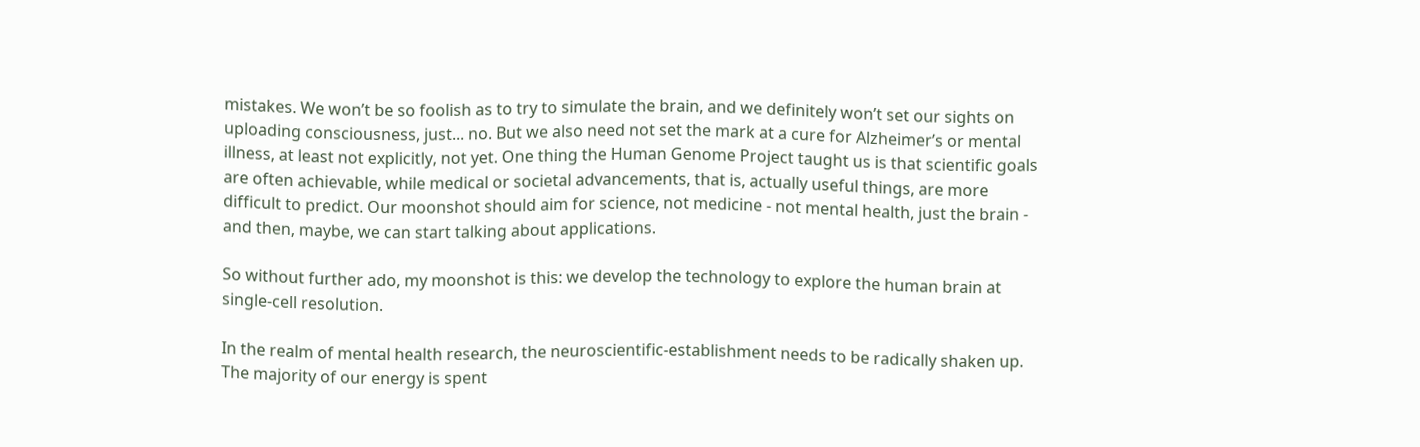mistakes. We won’t be so foolish as to try to simulate the brain, and we definitely won’t set our sights on uploading consciousness, just... no. But we also need not set the mark at a cure for Alzheimer’s or mental illness, at least not explicitly, not yet. One thing the Human Genome Project taught us is that scientific goals are often achievable, while medical or societal advancements, that is, actually useful things, are more difficult to predict. Our moonshot should aim for science, not medicine - not mental health, just the brain - and then, maybe, we can start talking about applications.

So without further ado, my moonshot is this: we develop the technology to explore the human brain at single-cell resolution.

In the realm of mental health research, the neuroscientific-establishment needs to be radically shaken up. The majority of our energy is spent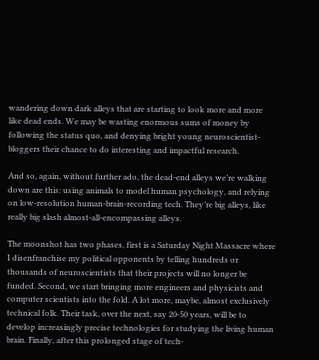wandering down dark alleys that are starting to look more and more like dead ends. We may be wasting enormous sums of money by following the status quo, and denying bright young neuroscientist-bloggers their chance to do interesting and impactful research.

And so, again, without further ado, the dead-end alleys we’re walking down are this: using animals to model human psychology, and relying on low-resolution human-brain-recording tech. They’re big alleys, like really big slash almost-all-encompassing alleys.

The moonshot has two phases, first is a Saturday Night Massacre where I disenfranchise my political opponents by telling hundreds or thousands of neuroscientists that their projects will no longer be funded. Second, we start bringing more engineers and physicists and computer scientists into the fold. A lot more, maybe, almost exclusively technical folk. Their task, over the next, say 20-50 years, will be to develop increasingly precise technologies for studying the living human brain. Finally, after this prolonged stage of tech-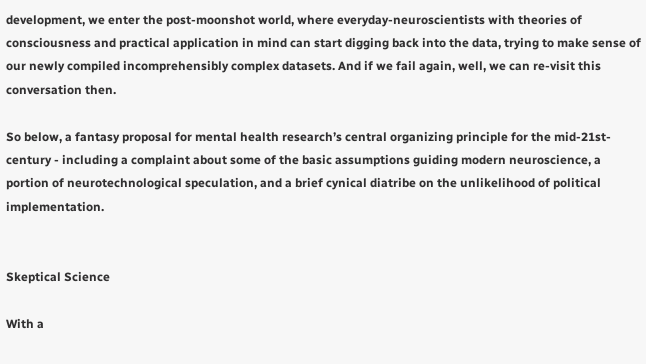development, we enter the post-moonshot world, where everyday-neuroscientists with theories of consciousness and practical application in mind can start digging back into the data, trying to make sense of our newly compiled incomprehensibly complex datasets. And if we fail again, well, we can re-visit this conversation then.

So below, a fantasy proposal for mental health research’s central organizing principle for the mid-21st-century - including a complaint about some of the basic assumptions guiding modern neuroscience, a portion of neurotechnological speculation, and a brief cynical diatribe on the unlikelihood of political implementation.


Skeptical Science

With a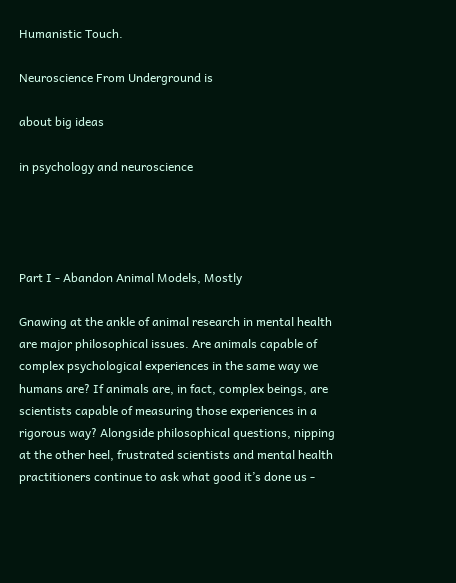Humanistic Touch.

Neuroscience From Underground is

about big ideas

in psychology and neuroscience




Part I - Abandon Animal Models, Mostly

Gnawing at the ankle of animal research in mental health are major philosophical issues. Are animals capable of complex psychological experiences in the same way we humans are? If animals are, in fact, complex beings, are scientists capable of measuring those experiences in a rigorous way? Alongside philosophical questions, nipping at the other heel, frustrated scientists and mental health practitioners continue to ask what good it’s done us -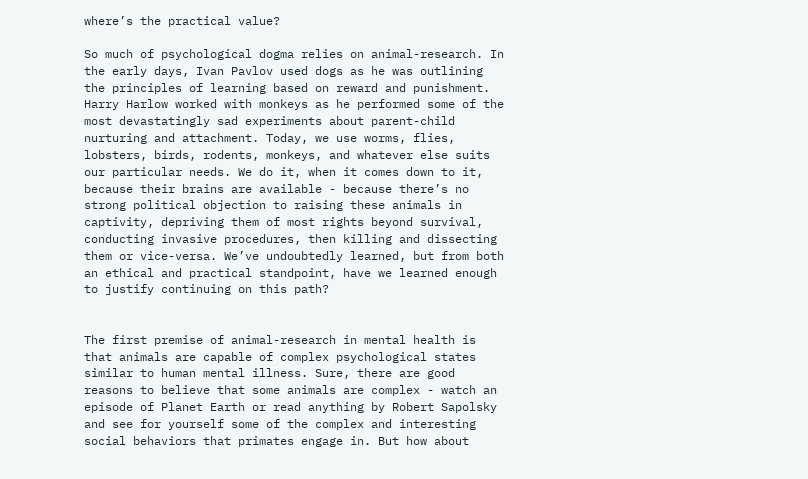where’s the practical value?

So much of psychological dogma relies on animal-research. In the early days, Ivan Pavlov used dogs as he was outlining the principles of learning based on reward and punishment. Harry Harlow worked with monkeys as he performed some of the most devastatingly sad experiments about parent-child nurturing and attachment. Today, we use worms, flies, lobsters, birds, rodents, monkeys, and whatever else suits our particular needs. We do it, when it comes down to it, because their brains are available - because there’s no strong political objection to raising these animals in captivity, depriving them of most rights beyond survival, conducting invasive procedures, then killing and dissecting them or vice-versa. We’ve undoubtedly learned, but from both an ethical and practical standpoint, have we learned enough to justify continuing on this path?


The first premise of animal-research in mental health is that animals are capable of complex psychological states similar to human mental illness. Sure, there are good reasons to believe that some animals are complex - watch an episode of Planet Earth or read anything by Robert Sapolsky and see for yourself some of the complex and interesting social behaviors that primates engage in. But how about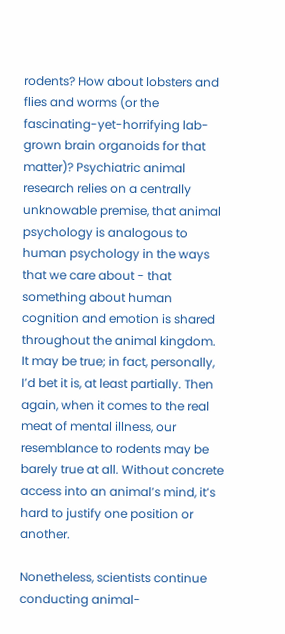rodents? How about lobsters and flies and worms (or the fascinating-yet-horrifying lab-grown brain organoids for that matter)? Psychiatric animal research relies on a centrally unknowable premise, that animal psychology is analogous to human psychology in the ways that we care about - that something about human cognition and emotion is shared throughout the animal kingdom. It may be true; in fact, personally, I’d bet it is, at least partially. Then again, when it comes to the real meat of mental illness, our resemblance to rodents may be barely true at all. Without concrete access into an animal’s mind, it’s hard to justify one position or another.

Nonetheless, scientists continue conducting animal-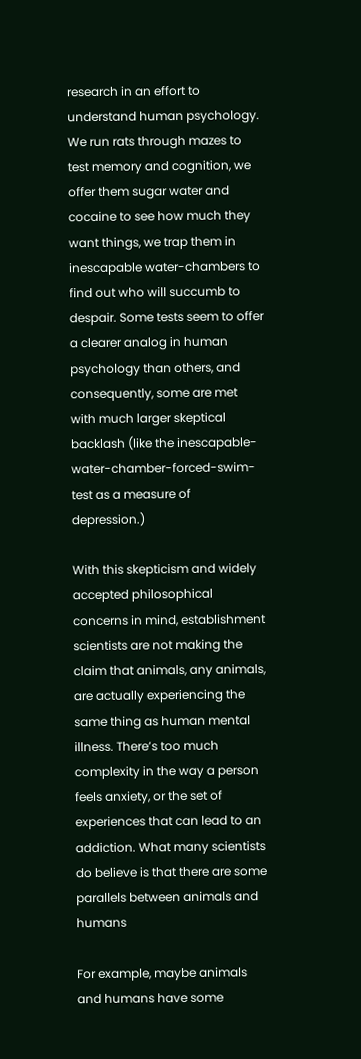research in an effort to understand human psychology. We run rats through mazes to test memory and cognition, we offer them sugar water and cocaine to see how much they want things, we trap them in inescapable water-chambers to find out who will succumb to despair. Some tests seem to offer a clearer analog in human psychology than others, and consequently, some are met with much larger skeptical backlash (like the inescapable-water-chamber-forced-swim-test as a measure of depression.)

With this skepticism and widely accepted philosophical concerns in mind, establishment scientists are not making the claim that animals, any animals, are actually experiencing the same thing as human mental illness. There’s too much complexity in the way a person feels anxiety, or the set of experiences that can lead to an addiction. What many scientists do believe is that there are some parallels between animals and humans

For example, maybe animals and humans have some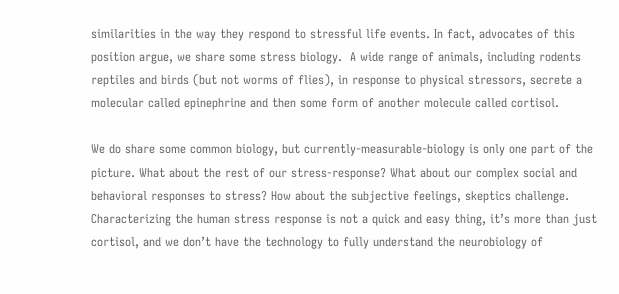similarities in the way they respond to stressful life events. In fact, advocates of this position argue, we share some stress biology.  A wide range of animals, including rodents reptiles and birds (but not worms of flies), in response to physical stressors, secrete a molecular called epinephrine and then some form of another molecule called cortisol.

We do share some common biology, but currently-measurable-biology is only one part of the picture. What about the rest of our stress-response? What about our complex social and behavioral responses to stress? How about the subjective feelings, skeptics challenge. Characterizing the human stress response is not a quick and easy thing, it’s more than just cortisol, and we don’t have the technology to fully understand the neurobiology of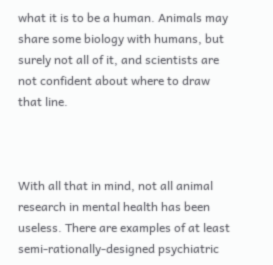what it is to be a human. Animals may share some biology with humans, but surely not all of it, and scientists are not confident about where to draw that line.



With all that in mind, not all animal research in mental health has been useless. There are examples of at least semi-rationally-designed psychiatric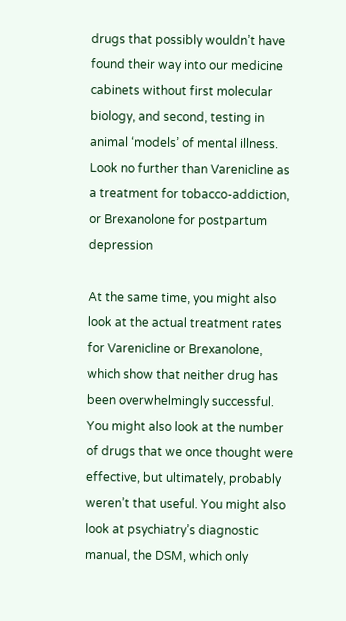drugs that possibly wouldn’t have found their way into our medicine cabinets without first molecular biology, and second, testing in animal ‘models’ of mental illness. Look no further than Varenicline as a treatment for tobacco-addiction, or Brexanolone for postpartum depression

At the same time, you might also look at the actual treatment rates for Varenicline or Brexanolone, which show that neither drug has been overwhelmingly successful. You might also look at the number of drugs that we once thought were effective, but ultimately, probably weren’t that useful. You might also look at psychiatry’s diagnostic manual, the DSM, which only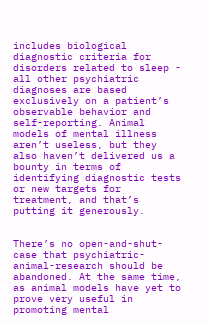includes biological diagnostic criteria for disorders related to sleep - all other psychiatric diagnoses are based exclusively on a patient’s observable behavior and self-reporting. Animal models of mental illness aren’t useless, but they also haven’t delivered us a bounty in terms of identifying diagnostic tests or new targets for treatment, and that’s putting it generously.


There’s no open-and-shut-case that psychiatric-animal-research should be abandoned. At the same time, as animal models have yet to prove very useful in promoting mental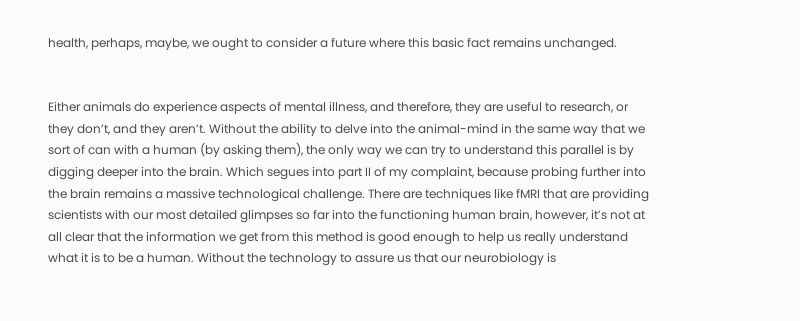health, perhaps, maybe, we ought to consider a future where this basic fact remains unchanged.


Either animals do experience aspects of mental illness, and therefore, they are useful to research, or they don’t, and they aren’t. Without the ability to delve into the animal-mind in the same way that we sort of can with a human (by asking them), the only way we can try to understand this parallel is by digging deeper into the brain. Which segues into part II of my complaint, because probing further into the brain remains a massive technological challenge. There are techniques like fMRI that are providing scientists with our most detailed glimpses so far into the functioning human brain, however, it’s not at all clear that the information we get from this method is good enough to help us really understand what it is to be a human. Without the technology to assure us that our neurobiology is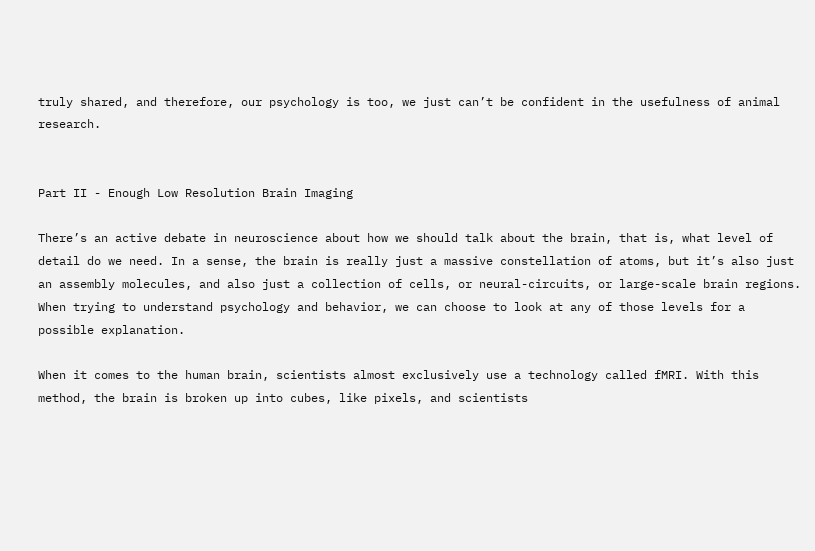truly shared, and therefore, our psychology is too, we just can’t be confident in the usefulness of animal research.


Part II - Enough Low Resolution Brain Imaging

There’s an active debate in neuroscience about how we should talk about the brain, that is, what level of detail do we need. In a sense, the brain is really just a massive constellation of atoms, but it’s also just an assembly molecules, and also just a collection of cells, or neural-circuits, or large-scale brain regions. When trying to understand psychology and behavior, we can choose to look at any of those levels for a possible explanation.

When it comes to the human brain, scientists almost exclusively use a technology called fMRI. With this method, the brain is broken up into cubes, like pixels, and scientists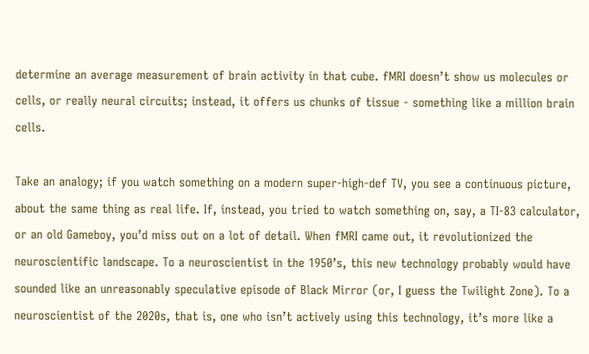determine an average measurement of brain activity in that cube. fMRI doesn’t show us molecules or cells, or really neural circuits; instead, it offers us chunks of tissue - something like a million brain cells.

Take an analogy; if you watch something on a modern super-high-def TV, you see a continuous picture, about the same thing as real life. If, instead, you tried to watch something on, say, a TI-83 calculator, or an old Gameboy, you’d miss out on a lot of detail. When fMRI came out, it revolutionized the neuroscientific landscape. To a neuroscientist in the 1950’s, this new technology probably would have sounded like an unreasonably speculative episode of Black Mirror (or, I guess the Twilight Zone). To a neuroscientist of the 2020s, that is, one who isn’t actively using this technology, it’s more like a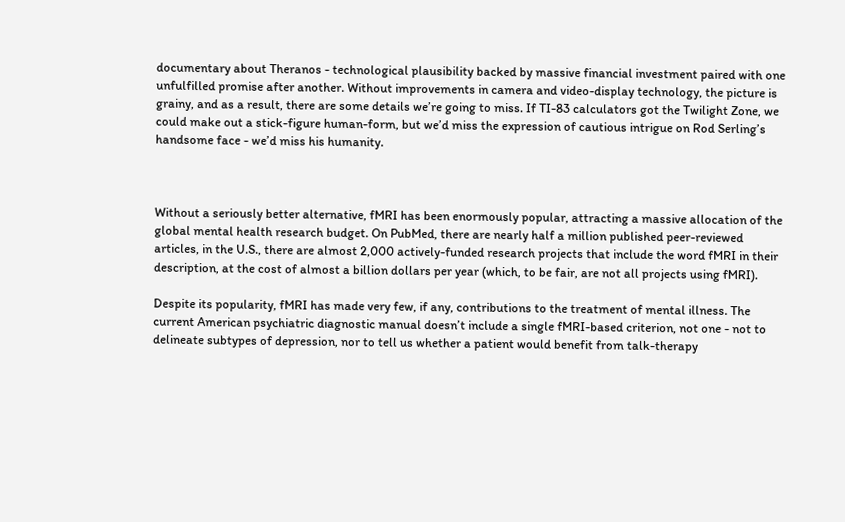documentary about Theranos - technological plausibility backed by massive financial investment paired with one unfulfilled promise after another. Without improvements in camera and video-display technology, the picture is grainy, and as a result, there are some details we’re going to miss. If TI-83 calculators got the Twilight Zone, we could make out a stick-figure human-form, but we’d miss the expression of cautious intrigue on Rod Serling’s handsome face - we’d miss his humanity.



Without a seriously better alternative, fMRI has been enormously popular, attracting a massive allocation of the global mental health research budget. On PubMed, there are nearly half a million published peer-reviewed articles, in the U.S., there are almost 2,000 actively-funded research projects that include the word fMRI in their description, at the cost of almost a billion dollars per year (which, to be fair, are not all projects using fMRI).

Despite its popularity, fMRI has made very few, if any, contributions to the treatment of mental illness. The current American psychiatric diagnostic manual doesn’t include a single fMRI-based criterion, not one - not to delineate subtypes of depression, nor to tell us whether a patient would benefit from talk-therapy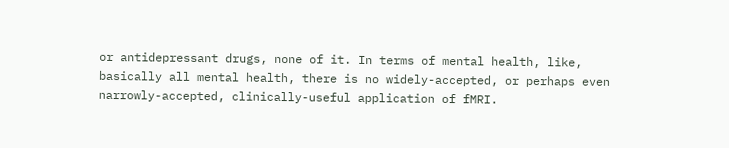or antidepressant drugs, none of it. In terms of mental health, like, basically all mental health, there is no widely-accepted, or perhaps even narrowly-accepted, clinically-useful application of fMRI.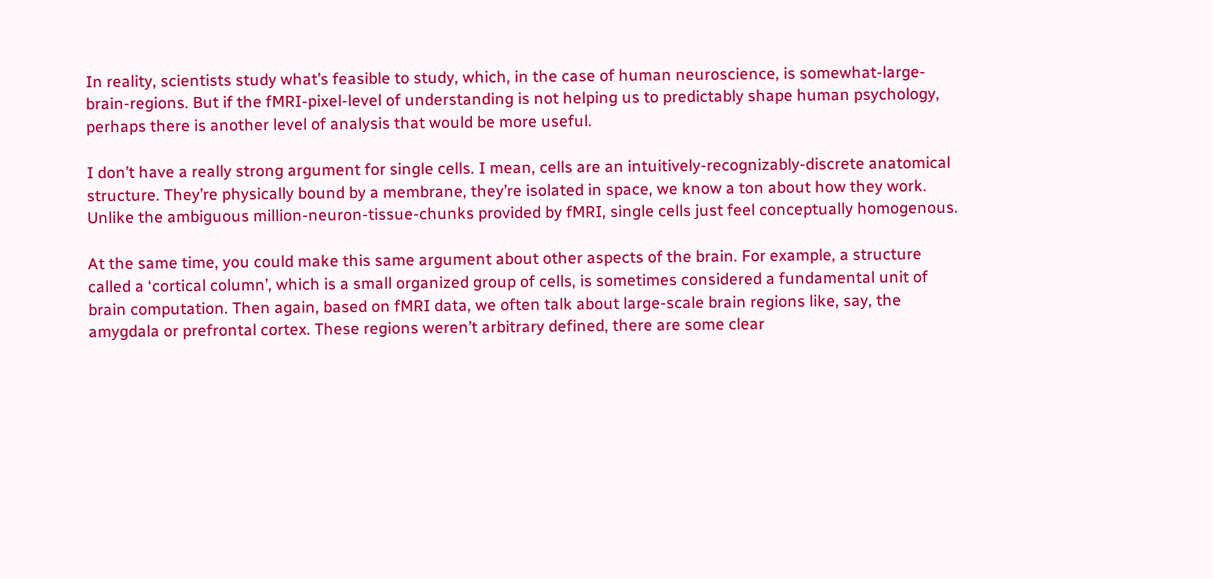In reality, scientists study what’s feasible to study, which, in the case of human neuroscience, is somewhat-large-brain-regions. But if the fMRI-pixel-level of understanding is not helping us to predictably shape human psychology, perhaps there is another level of analysis that would be more useful.

I don’t have a really strong argument for single cells. I mean, cells are an intuitively-recognizably-discrete anatomical structure. They’re physically bound by a membrane, they’re isolated in space, we know a ton about how they work. Unlike the ambiguous million-neuron-tissue-chunks provided by fMRI, single cells just feel conceptually homogenous.

At the same time, you could make this same argument about other aspects of the brain. For example, a structure called a ‘cortical column’, which is a small organized group of cells, is sometimes considered a fundamental unit of brain computation. Then again, based on fMRI data, we often talk about large-scale brain regions like, say, the amygdala or prefrontal cortex. These regions weren’t arbitrary defined, there are some clear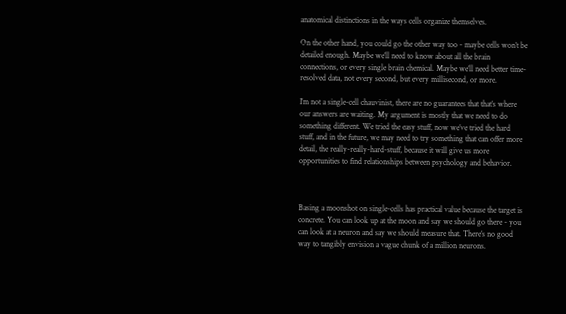anatomical distinctions in the ways cells organize themselves.

On the other hand, you could go the other way too - maybe cells won’t be detailed enough. Maybe we’ll need to know about all the brain connections, or every single brain chemical. Maybe we’ll need better time-resolved data, not every second, but every millisecond, or more.

I’m not a single-cell chauvinist, there are no guarantees that that’s where our answers are waiting. My argument is mostly that we need to do something different. We tried the easy stuff, now we’ve tried the hard stuff, and in the future, we may need to try something that can offer more detail, the really-really-hard-stuff, because it will give us more opportunities to find relationships between psychology and behavior.



Basing a moonshot on single-cells has practical value because the target is concrete. You can look up at the moon and say we should go there - you can look at a neuron and say we should measure that. There’s no good way to tangibly envision a vague chunk of a million neurons.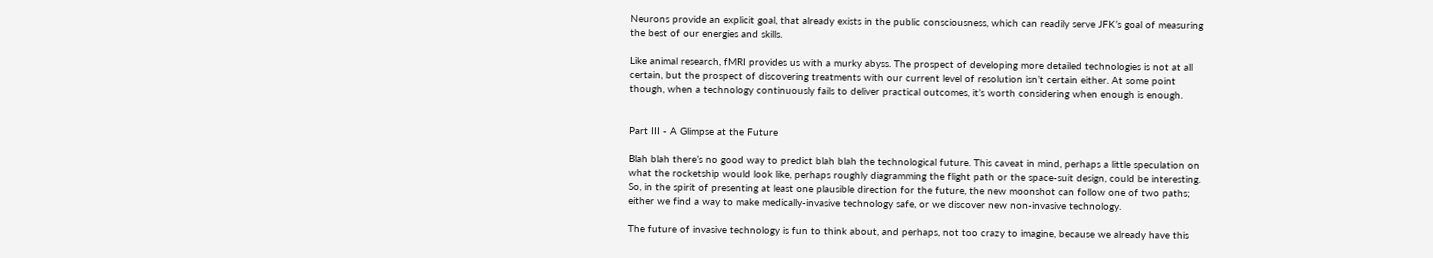Neurons provide an explicit goal, that already exists in the public consciousness, which can readily serve JFK’s goal of measuring the best of our energies and skills.

Like animal research, fMRI provides us with a murky abyss. The prospect of developing more detailed technologies is not at all certain, but the prospect of discovering treatments with our current level of resolution isn’t certain either. At some point though, when a technology continuously fails to deliver practical outcomes, it’s worth considering when enough is enough.


Part III - A Glimpse at the Future

Blah blah there’s no good way to predict blah blah the technological future. This caveat in mind, perhaps a little speculation on what the rocketship would look like, perhaps roughly diagramming the flight path or the space-suit design, could be interesting. So, in the spirit of presenting at least one plausible direction for the future, the new moonshot can follow one of two paths; either we find a way to make medically-invasive technology safe, or we discover new non-invasive technology.

The future of invasive technology is fun to think about, and perhaps, not too crazy to imagine, because we already have this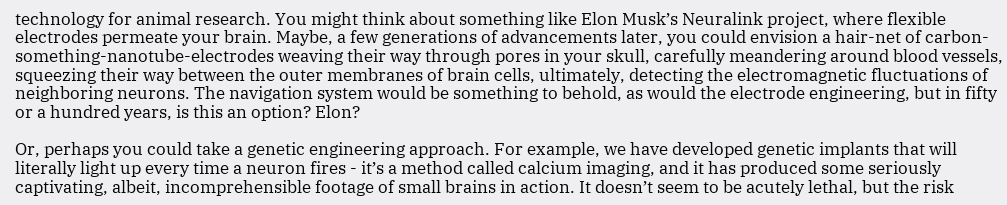technology for animal research. You might think about something like Elon Musk’s Neuralink project, where flexible electrodes permeate your brain. Maybe, a few generations of advancements later, you could envision a hair-net of carbon-something-nanotube-electrodes weaving their way through pores in your skull, carefully meandering around blood vessels, squeezing their way between the outer membranes of brain cells, ultimately, detecting the electromagnetic fluctuations of neighboring neurons. The navigation system would be something to behold, as would the electrode engineering, but in fifty or a hundred years, is this an option? Elon?

Or, perhaps you could take a genetic engineering approach. For example, we have developed genetic implants that will literally light up every time a neuron fires - it’s a method called calcium imaging, and it has produced some seriously captivating, albeit, incomprehensible footage of small brains in action. It doesn’t seem to be acutely lethal, but the risk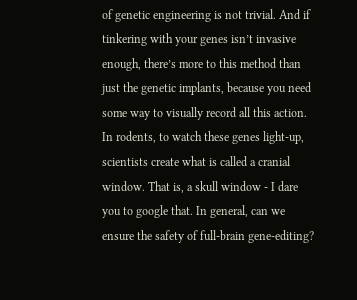of genetic engineering is not trivial. And if tinkering with your genes isn’t invasive enough, there’s more to this method than just the genetic implants, because you need some way to visually record all this action. In rodents, to watch these genes light-up, scientists create what is called a cranial window. That is, a skull window - I dare you to google that. In general, can we ensure the safety of full-brain gene-editing?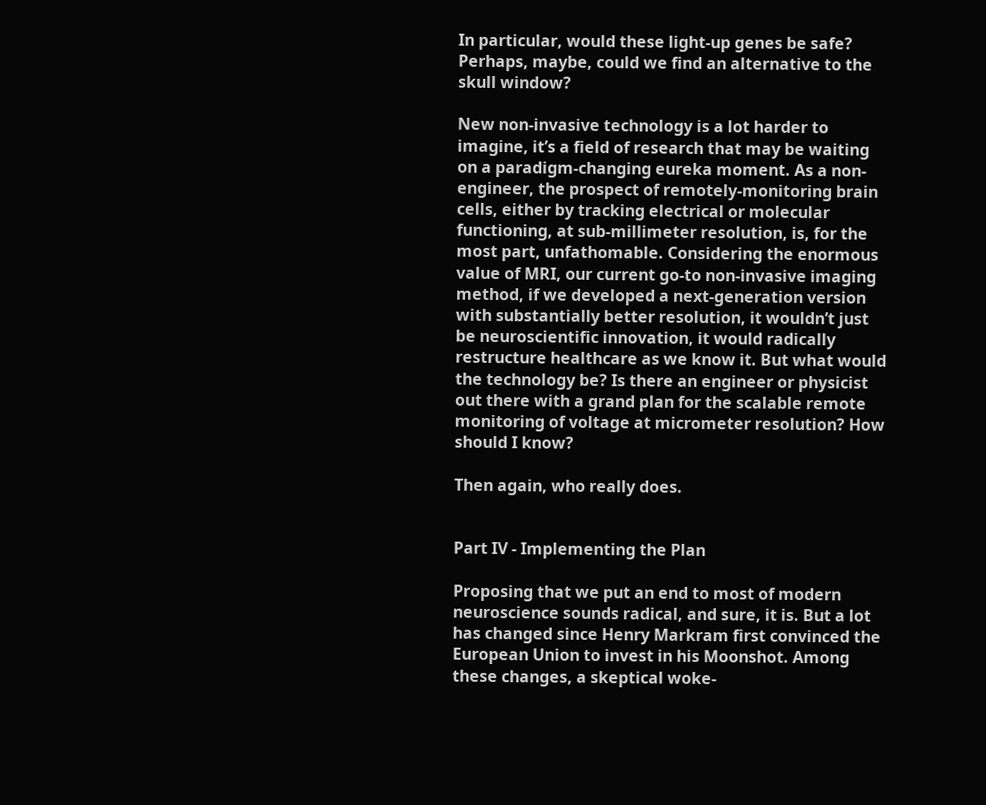In particular, would these light-up genes be safe? Perhaps, maybe, could we find an alternative to the skull window?

New non-invasive technology is a lot harder to imagine, it’s a field of research that may be waiting on a paradigm-changing eureka moment. As a non-engineer, the prospect of remotely-monitoring brain cells, either by tracking electrical or molecular functioning, at sub-millimeter resolution, is, for the most part, unfathomable. Considering the enormous value of MRI, our current go-to non-invasive imaging method, if we developed a next-generation version with substantially better resolution, it wouldn’t just be neuroscientific innovation, it would radically restructure healthcare as we know it. But what would the technology be? Is there an engineer or physicist out there with a grand plan for the scalable remote monitoring of voltage at micrometer resolution? How should I know?

Then again, who really does.


Part IV - Implementing the Plan

Proposing that we put an end to most of modern neuroscience sounds radical, and sure, it is. But a lot has changed since Henry Markram first convinced the European Union to invest in his Moonshot. Among these changes, a skeptical woke-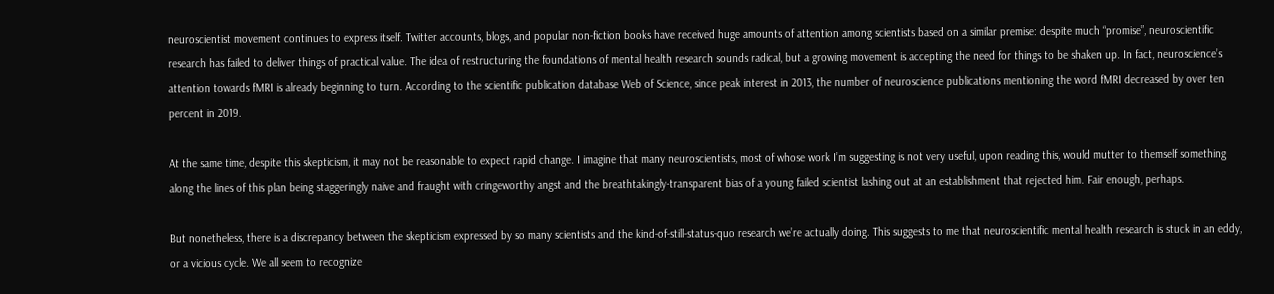neuroscientist movement continues to express itself. Twitter accounts, blogs, and popular non-fiction books have received huge amounts of attention among scientists based on a similar premise: despite much “promise”, neuroscientific research has failed to deliver things of practical value. The idea of restructuring the foundations of mental health research sounds radical, but a growing movement is accepting the need for things to be shaken up. In fact, neuroscience’s attention towards fMRI is already beginning to turn. According to the scientific publication database Web of Science, since peak interest in 2013, the number of neuroscience publications mentioning the word fMRI decreased by over ten percent in 2019.

At the same time, despite this skepticism, it may not be reasonable to expect rapid change. I imagine that many neuroscientists, most of whose work I’m suggesting is not very useful, upon reading this, would mutter to themself something along the lines of this plan being staggeringly naive and fraught with cringeworthy angst and the breathtakingly-transparent bias of a young failed scientist lashing out at an establishment that rejected him. Fair enough, perhaps.

But nonetheless, there is a discrepancy between the skepticism expressed by so many scientists and the kind-of-still-status-quo research we’re actually doing. This suggests to me that neuroscientific mental health research is stuck in an eddy, or a vicious cycle. We all seem to recognize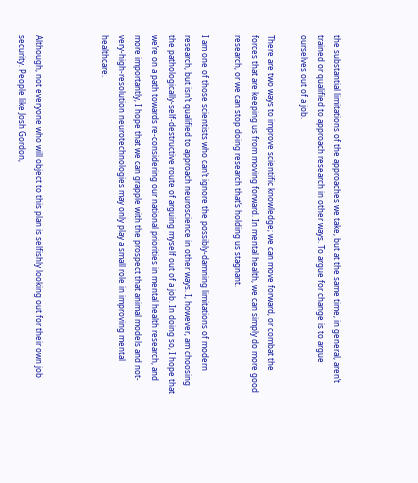the substantial limitations of the approaches we take, but at the same time, in general, aren’t trained or qualified to approach research in other ways. To argue for change is to argue ourselves out of a job.

There are two ways to improve scientific knowledge; we can move forward, or combat the forces that are keeping us from moving forward. In mental health, we can simply do more good research, or we can stop doing research that’s holding us stagnant.

I am one of those scientists who can’t ignore the possibly-damning limitations of modern research, but isn’t qualified to approach neuroscience in other ways. I, however, am choosing the pathologically-self-destructive route of arguing myself out of a job. In doing so, I hope that we’re on a path towards re-considering our national priorities in mental health research, and more importantly, I hope that we can grapple with the prospect that animal models and not-very-high-resolution neurotechnologies may only play a small role in improving mental healthcare.



Although, not everyone who will object to this plan is selfishly looking out for their own job security. People like Josh Gordon,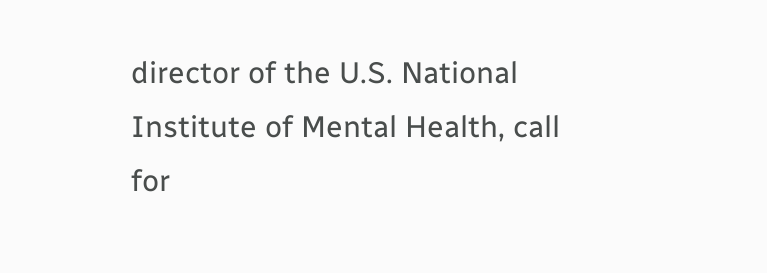director of the U.S. National Institute of Mental Health, call for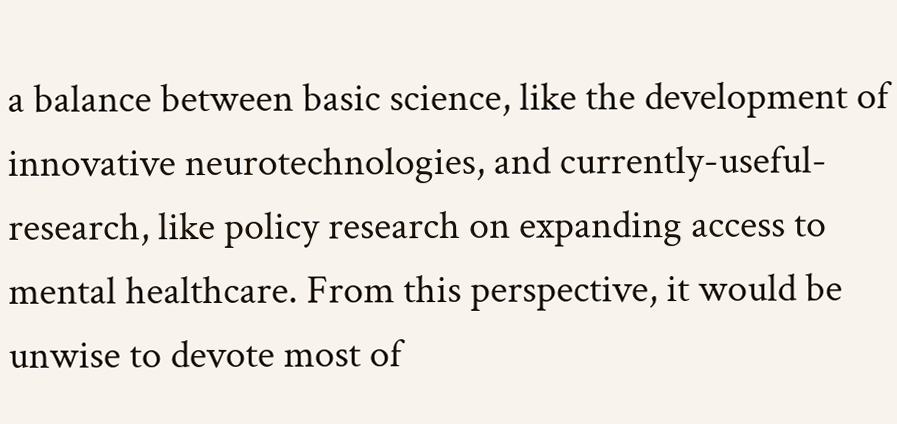a balance between basic science, like the development of innovative neurotechnologies, and currently-useful-research, like policy research on expanding access to mental healthcare. From this perspective, it would be unwise to devote most of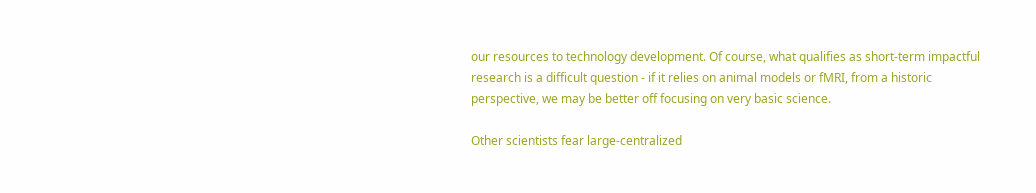our resources to technology development. Of course, what qualifies as short-term impactful research is a difficult question - if it relies on animal models or fMRI, from a historic perspective, we may be better off focusing on very basic science.

Other scientists fear large-centralized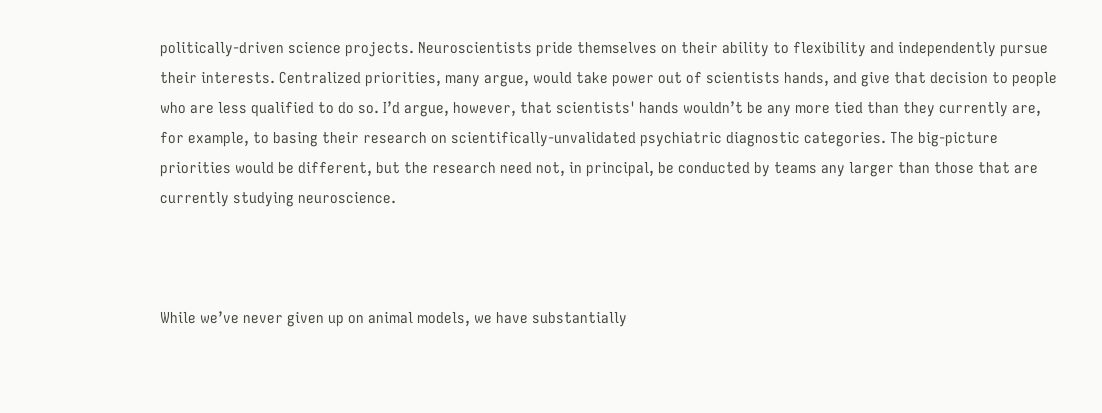politically-driven science projects. Neuroscientists pride themselves on their ability to flexibility and independently pursue their interests. Centralized priorities, many argue, would take power out of scientists hands, and give that decision to people who are less qualified to do so. I’d argue, however, that scientists' hands wouldn’t be any more tied than they currently are, for example, to basing their research on scientifically-unvalidated psychiatric diagnostic categories. The big-picture priorities would be different, but the research need not, in principal, be conducted by teams any larger than those that are currently studying neuroscience.



While we’ve never given up on animal models, we have substantially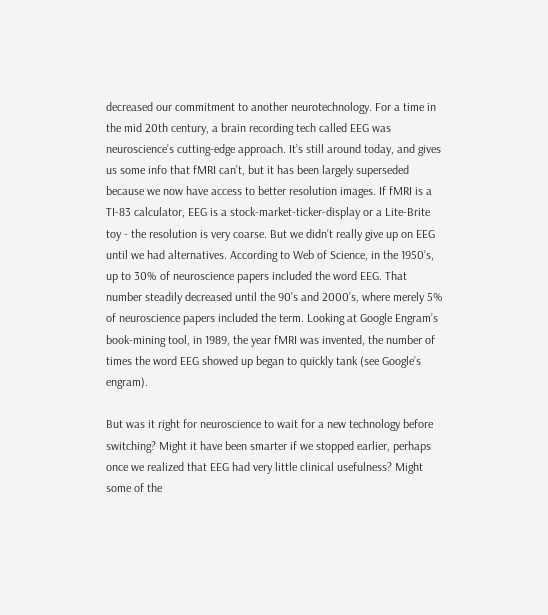decreased our commitment to another neurotechnology. For a time in the mid 20th century, a brain recording tech called EEG was neuroscience’s cutting-edge approach. It’s still around today, and gives us some info that fMRI can’t, but it has been largely superseded because we now have access to better resolution images. If fMRI is a TI-83 calculator, EEG is a stock-market-ticker-display or a Lite-Brite toy - the resolution is very coarse. But we didn’t really give up on EEG until we had alternatives. According to Web of Science, in the 1950’s, up to 30% of neuroscience papers included the word EEG. That number steadily decreased until the 90’s and 2000’s, where merely 5% of neuroscience papers included the term. Looking at Google Engram’s book-mining tool, in 1989, the year fMRI was invented, the number of times the word EEG showed up began to quickly tank (see Google’s engram).

But was it right for neuroscience to wait for a new technology before switching? Might it have been smarter if we stopped earlier, perhaps once we realized that EEG had very little clinical usefulness? Might some of the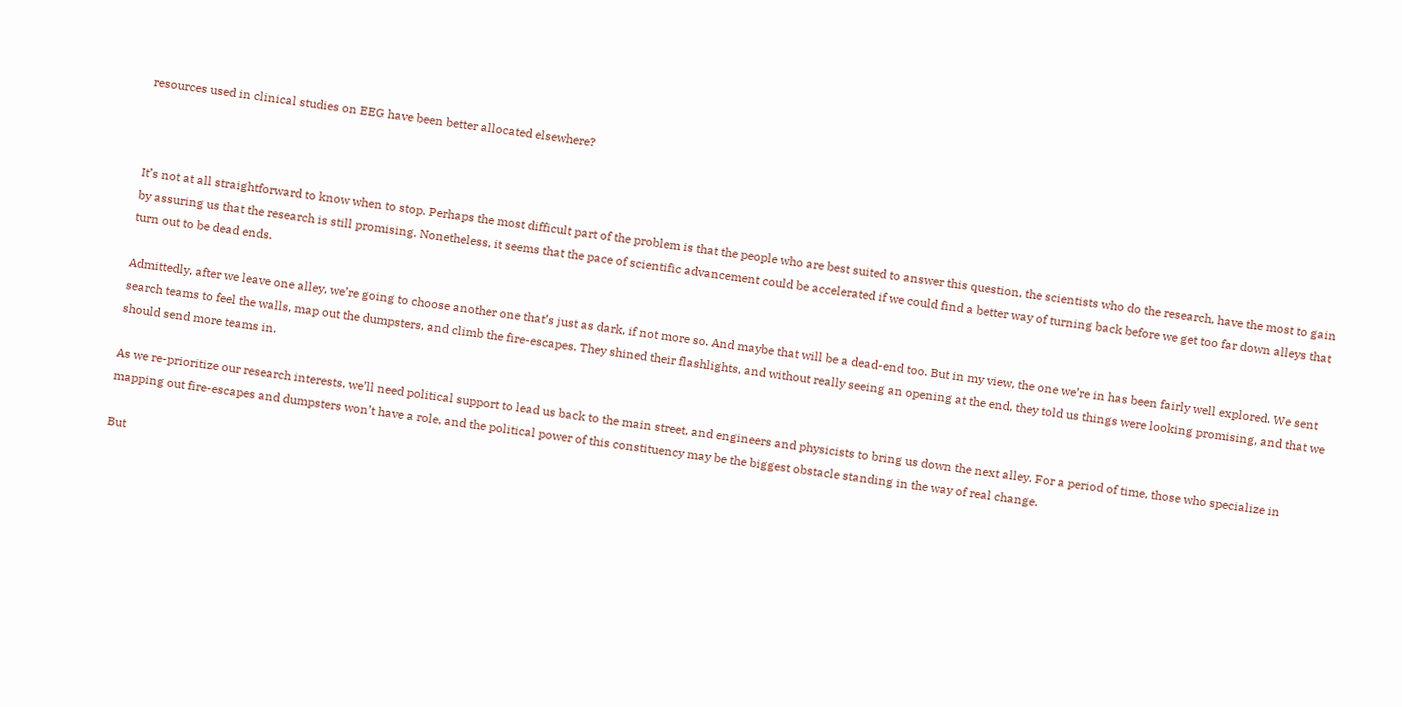resources used in clinical studies on EEG have been better allocated elsewhere?



It’s not at all straightforward to know when to stop. Perhaps the most difficult part of the problem is that the people who are best suited to answer this question, the scientists who do the research, have the most to gain by assuring us that the research is still promising. Nonetheless, it seems that the pace of scientific advancement could be accelerated if we could find a better way of turning back before we get too far down alleys that turn out to be dead ends.

Admittedly, after we leave one alley, we’re going to choose another one that’s just as dark, if not more so. And maybe that will be a dead-end too. But in my view, the one we’re in has been fairly well explored. We sent search teams to feel the walls, map out the dumpsters, and climb the fire-escapes. They shined their flashlights, and without really seeing an opening at the end, they told us things were looking promising, and that we should send more teams in.

As we re-prioritize our research interests, we’ll need political support to lead us back to the main street, and engineers and physicists to bring us down the next alley. For a period of time, those who specialize in mapping out fire-escapes and dumpsters won’t have a role, and the political power of this constituency may be the biggest obstacle standing in the way of real change.

But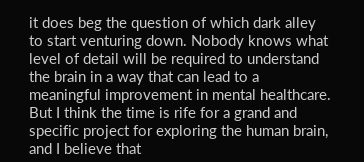it does beg the question of which dark alley to start venturing down. Nobody knows what level of detail will be required to understand the brain in a way that can lead to a meaningful improvement in mental healthcare. But I think the time is rife for a grand and specific project for exploring the human brain, and I believe that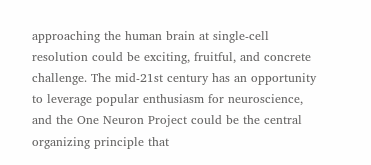approaching the human brain at single-cell resolution could be exciting, fruitful, and concrete challenge. The mid-21st century has an opportunity to leverage popular enthusiasm for neuroscience, and the One Neuron Project could be the central organizing principle that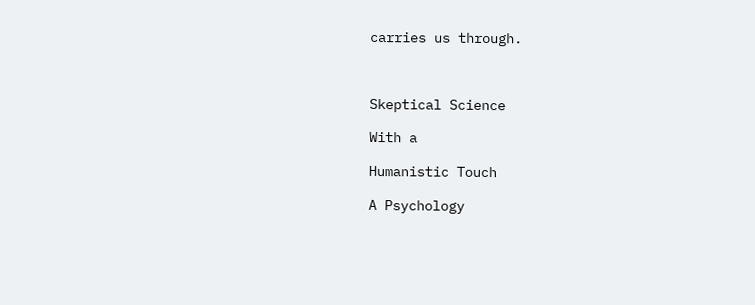carries us through.



Skeptical Science

With a

Humanistic Touch

A Psychology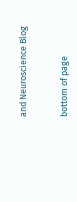and Neuroscience Blog


bottom of page